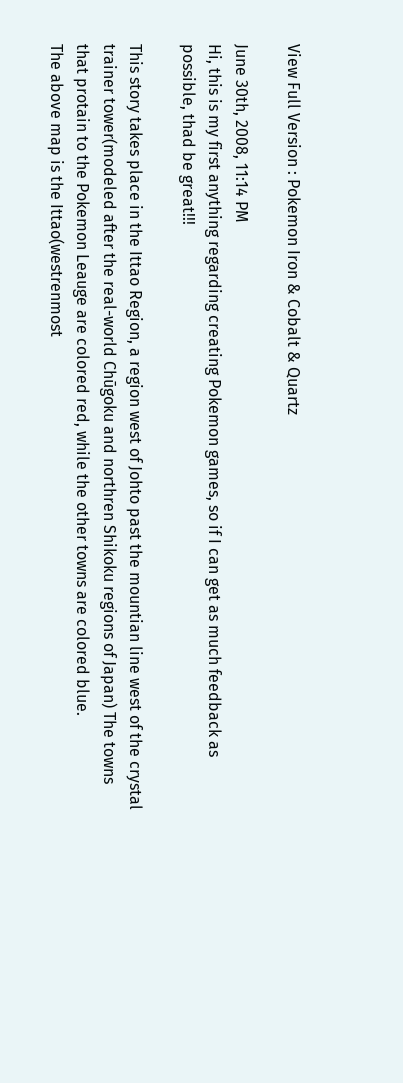View Full Version : Pokemon Iron & Cobalt & Quartz

June 30th, 2008, 11:14 PM
Hi, this is my first anything regarding creating Pokemon games, so if I can get as much feedback as possible, thad be great!!!

This story takes place in the Ittao Region, a region west of Johto past the mountian line west of the crystal trainer tower(modeled after the real-world Chūgoku and northren Shikoku regions of Japan) The towns that protain to the Pokemon Leauge are colored red, while the other towns are colored blue.
The above map is the Ittao(westrenmost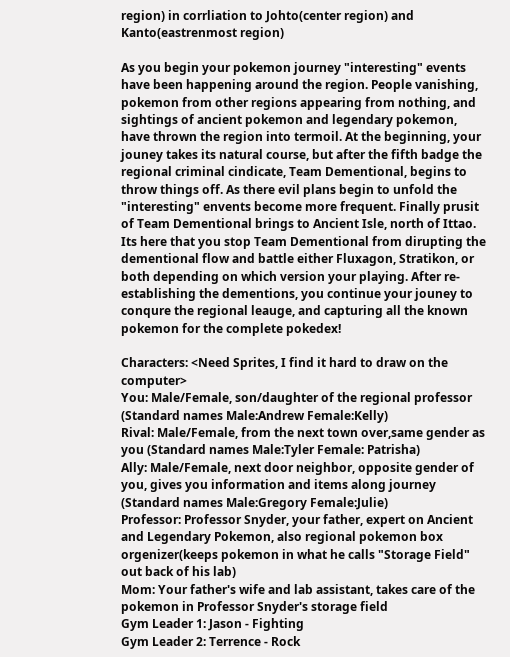region) in corrliation to Johto(center region) and Kanto(eastrenmost region)

As you begin your pokemon journey "interesting" events have been happening around the region. People vanishing, pokemon from other regions appearing from nothing, and sightings of ancient pokemon and legendary pokemon, have thrown the region into termoil. At the beginning, your jouney takes its natural course, but after the fifth badge the regional criminal cindicate, Team Dementional, begins to throw things off. As there evil plans begin to unfold the "interesting" envents become more frequent. Finally prusit of Team Dementional brings to Ancient Isle, north of Ittao. Its here that you stop Team Dementional from dirupting the dementional flow and battle either Fluxagon, Stratikon, or both depending on which version your playing. After re-establishing the dementions, you continue your jouney to conqure the regional leauge, and capturing all the known pokemon for the complete pokedex!

Characters: <Need Sprites, I find it hard to draw on the computer>
You: Male/Female, son/daughter of the regional professor (Standard names Male:Andrew Female:Kelly)
Rival: Male/Female, from the next town over,same gender as you (Standard names Male:Tyler Female: Patrisha)
Ally: Male/Female, next door neighbor, opposite gender of you, gives you information and items along journey (Standard names Male:Gregory Female:Julie)
Professor: Professor Snyder, your father, expert on Ancient and Legendary Pokemon, also regional pokemon box orgenizer(keeps pokemon in what he calls "Storage Field" out back of his lab)
Mom: Your father's wife and lab assistant, takes care of the pokemon in Professor Snyder's storage field
Gym Leader 1: Jason - Fighting
Gym Leader 2: Terrence - Rock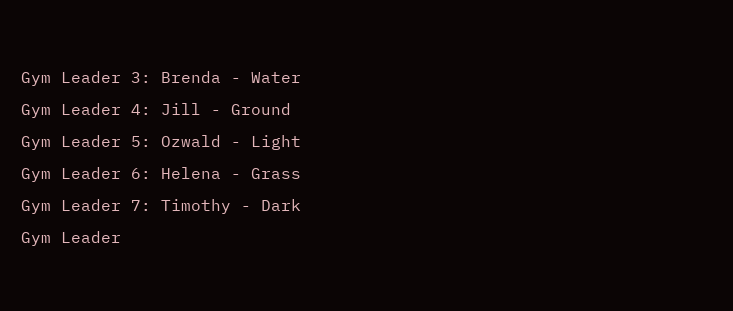Gym Leader 3: Brenda - Water
Gym Leader 4: Jill - Ground
Gym Leader 5: Ozwald - Light
Gym Leader 6: Helena - Grass
Gym Leader 7: Timothy - Dark
Gym Leader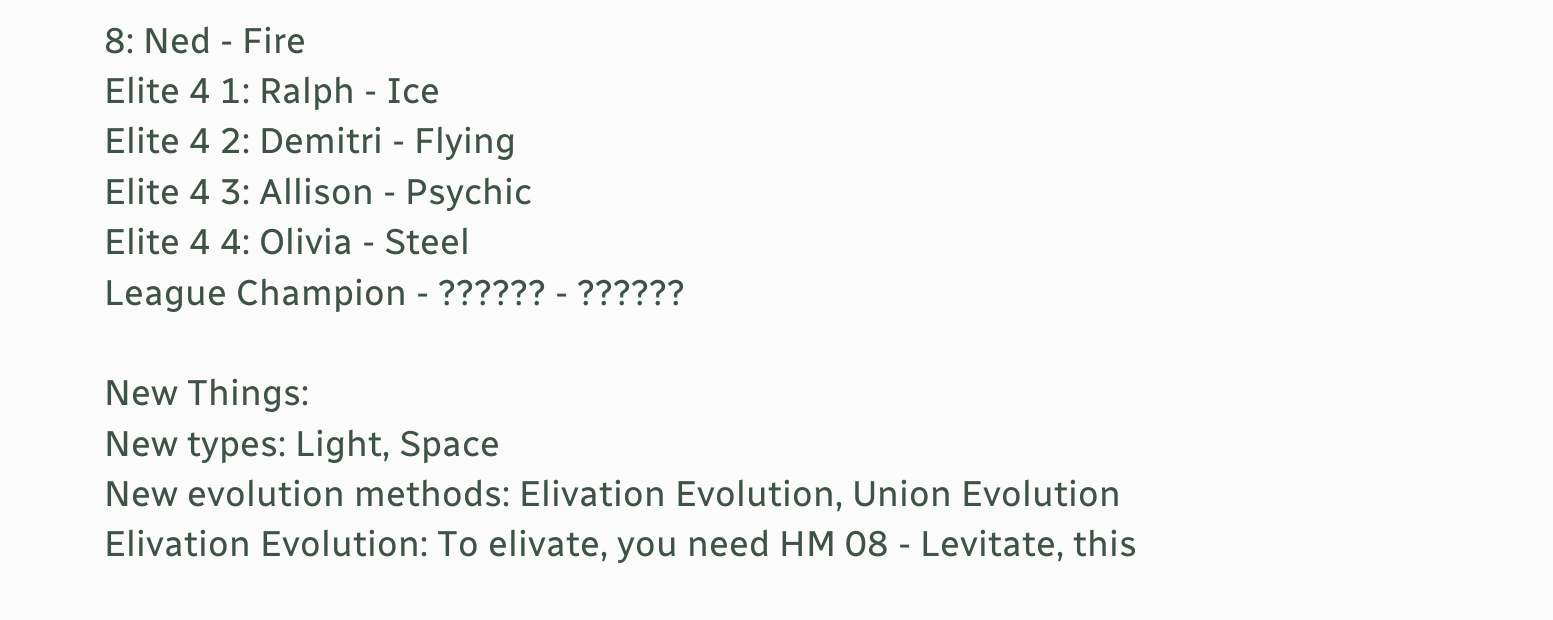8: Ned - Fire
Elite 4 1: Ralph - Ice
Elite 4 2: Demitri - Flying
Elite 4 3: Allison - Psychic
Elite 4 4: Olivia - Steel
League Champion - ?????? - ??????

New Things:
New types: Light, Space
New evolution methods: Elivation Evolution, Union Evolution
Elivation Evolution: To elivate, you need HM 08 - Levitate, this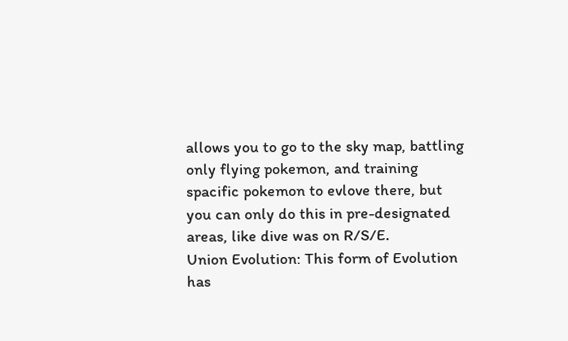allows you to go to the sky map, battling only flying pokemon, and training spacific pokemon to evlove there, but you can only do this in pre-designated areas, like dive was on R/S/E.
Union Evolution: This form of Evolution has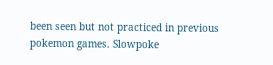been seen but not practiced in previous pokemon games. Slowpoke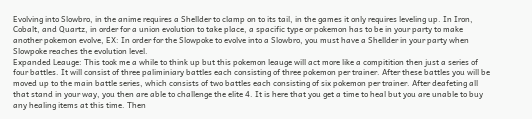Evolving into Slowbro, in the anime requires a Shellder to clamp on to its tail, in the games it only requires leveling up. In Iron, Cobalt, and Quartz, in order for a union evolution to take place, a spacific type or pokemon has to be in your party to make another pokemon evolve, EX: In order for the Slowpoke to evolve into a Slowbro, you must have a Shellder in your party when Slowpoke reaches the evolution level.
Expanded Leauge: This took me a while to think up but this pokemon leauge will act more like a compitition then just a series of four battles. It will consist of three paliminiary battles each consisting of three pokemon per trainer. After these battles you will be moved up to the main battle series, which consists of two battles each consisting of six pokemon per trainer. After deafeting all that stand in your way, you then are able to challenge the elite 4. It is here that you get a time to heal but you are unable to buy any healing items at this time. Then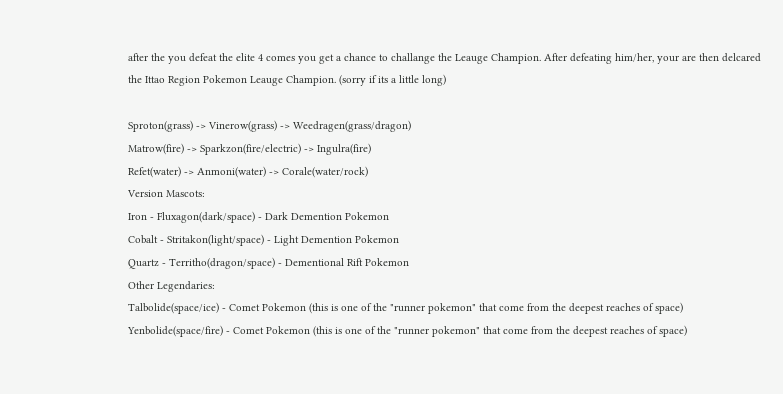after the you defeat the elite 4 comes you get a chance to challange the Leauge Champion. After defeating him/her, your are then delcared the Ittao Region Pokemon Leauge Champion. (sorry if its a little long)

Sproton(grass) -> Vinerow(grass) -> Weedragen(grass/dragon)
Matrow(fire) -> Sparkzon(fire/electric) -> Ingulra(fire)
Refet(water) -> Anmoni(water) -> Corale(water/rock)
Version Mascots:
Iron - Fluxagon(dark/space) - Dark Demention Pokemon
Cobalt - Stritakon(light/space) - Light Demention Pokemon
Quartz - Territho(dragon/space) - Dementional Rift Pokemon
Other Legendaries:
Talbolide(space/ice) - Comet Pokemon (this is one of the "runner pokemon" that come from the deepest reaches of space)
Yenbolide(space/fire) - Comet Pokemon (this is one of the "runner pokemon" that come from the deepest reaches of space)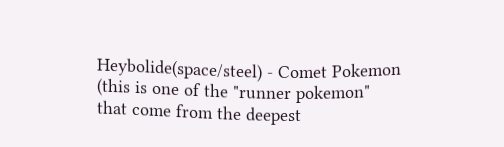Heybolide(space/steel) - Comet Pokemon (this is one of the "runner pokemon" that come from the deepest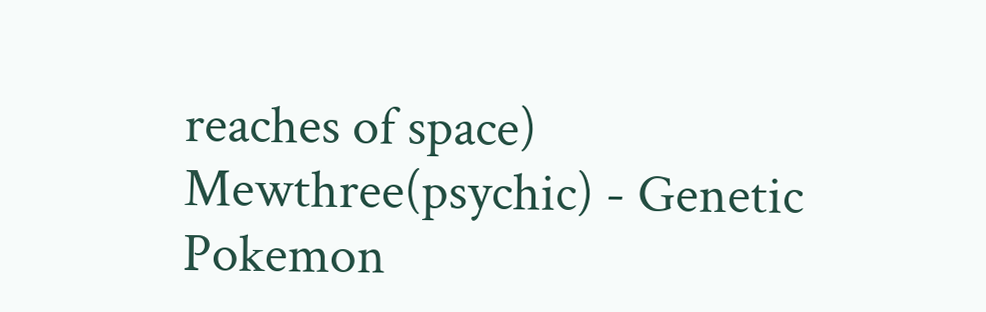reaches of space)
Mewthree(psychic) - Genetic Pokemon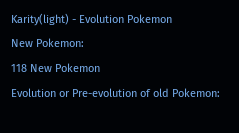Karity(light) - Evolution Pokemon
New Pokemon:
118 New Pokemon
Evolution or Pre-evolution of old Pokemon: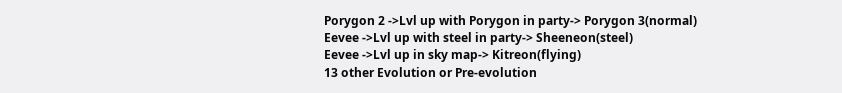Porygon 2 ->Lvl up with Porygon in party-> Porygon 3(normal)
Eevee ->Lvl up with steel in party-> Sheeneon(steel)
Eevee ->Lvl up in sky map-> Kitreon(flying)
13 other Evolution or Pre-evolution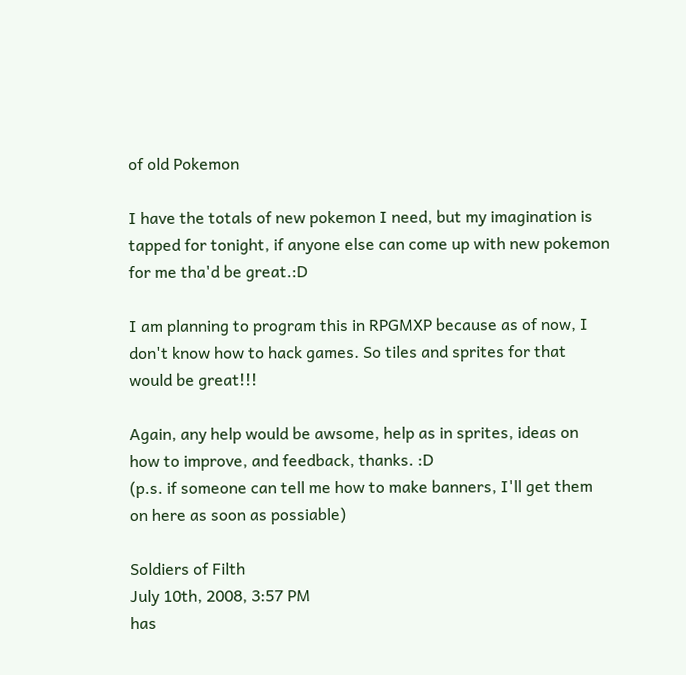of old Pokemon

I have the totals of new pokemon I need, but my imagination is tapped for tonight, if anyone else can come up with new pokemon for me tha'd be great.:D

I am planning to program this in RPGMXP because as of now, I don't know how to hack games. So tiles and sprites for that would be great!!!

Again, any help would be awsome, help as in sprites, ideas on how to improve, and feedback, thanks. :D
(p.s. if someone can tell me how to make banners, I'll get them on here as soon as possiable)

Soldiers of Filth
July 10th, 2008, 3:57 PM
has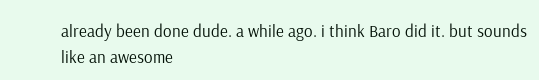already been done dude. a while ago. i think Baro did it. but sounds like an awesome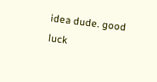idea dude. good luck